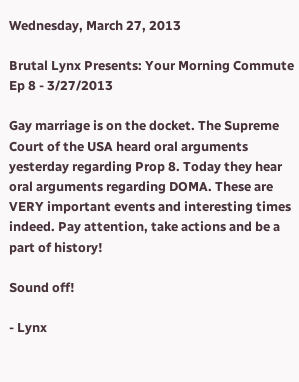Wednesday, March 27, 2013

Brutal Lynx Presents: Your Morning Commute Ep 8 - 3/27/2013

Gay marriage is on the docket. The Supreme Court of the USA heard oral arguments yesterday regarding Prop 8. Today they hear oral arguments regarding DOMA. These are VERY important events and interesting times indeed. Pay attention, take actions and be a part of history!

Sound off!

- Lynx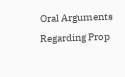Oral Arguments Regarding Prop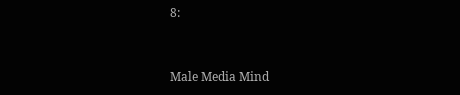8:


Male Media Mind